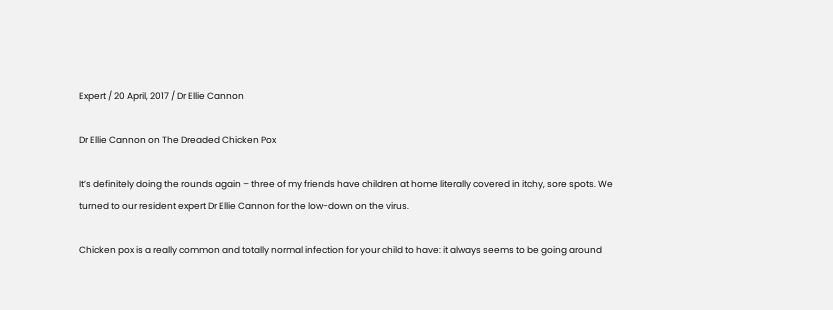Expert / 20 April, 2017 / Dr Ellie Cannon

Dr Ellie Cannon on The Dreaded Chicken Pox

It’s definitely doing the rounds again – three of my friends have children at home literally covered in itchy, sore spots. We turned to our resident expert Dr Ellie Cannon for the low-down on the virus.

Chicken pox is a really common and totally normal infection for your child to have: it always seems to be going around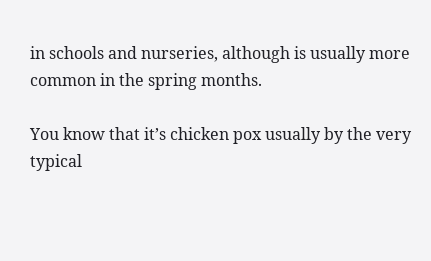in schools and nurseries, although is usually more common in the spring months.

You know that it’s chicken pox usually by the very typical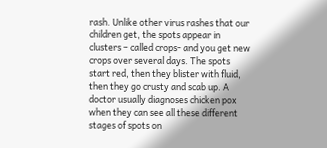rash. Unlike other virus rashes that our children get, the spots appear in clusters – called crops- and you get new crops over several days. The spots start red, then they blister with fluid, then they go crusty and scab up. A doctor usually diagnoses chicken pox when they can see all these different stages of spots on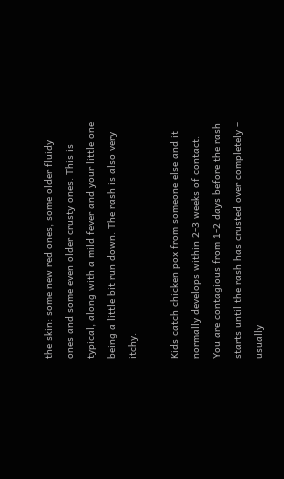the skin: some new red ones, some older fluidy ones and some even older crusty ones. This is typical, along with a mild fever and your little one being a little bit run down. The rash is also very itchy.

Kids catch chicken pox from someone else and it normally develops within 2-3 weeks of contact. You are contagious from 1-2 days before the rash starts until the rash has crusted over completely – usually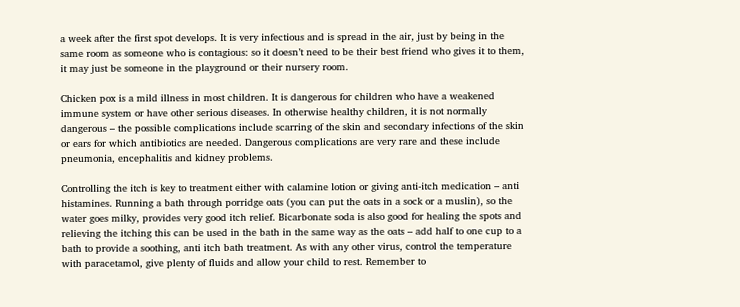a week after the first spot develops. It is very infectious and is spread in the air, just by being in the same room as someone who is contagious: so it doesn’t need to be their best friend who gives it to them, it may just be someone in the playground or their nursery room.

Chicken pox is a mild illness in most children. It is dangerous for children who have a weakened immune system or have other serious diseases. In otherwise healthy children, it is not normally dangerous – the possible complications include scarring of the skin and secondary infections of the skin or ears for which antibiotics are needed. Dangerous complications are very rare and these include pneumonia, encephalitis and kidney problems.

Controlling the itch is key to treatment either with calamine lotion or giving anti-itch medication – anti histamines. Running a bath through porridge oats (you can put the oats in a sock or a muslin), so the water goes milky, provides very good itch relief. Bicarbonate soda is also good for healing the spots and relieving the itching this can be used in the bath in the same way as the oats – add half to one cup to a bath to provide a soothing, anti itch bath treatment. As with any other virus, control the temperature with paracetamol, give plenty of fluids and allow your child to rest. Remember to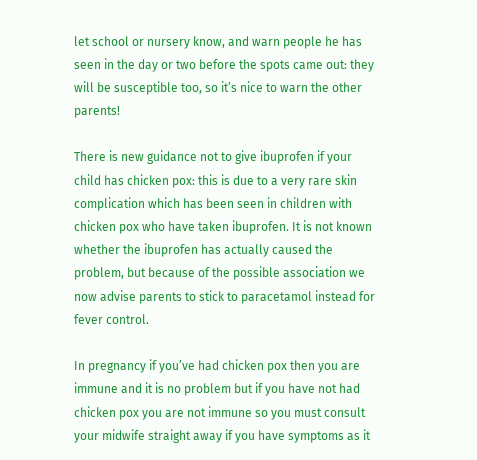let school or nursery know, and warn people he has seen in the day or two before the spots came out: they will be susceptible too, so it’s nice to warn the other parents!

There is new guidance not to give ibuprofen if your child has chicken pox: this is due to a very rare skin complication which has been seen in children with chicken pox who have taken ibuprofen. It is not known whether the ibuprofen has actually caused the problem, but because of the possible association we now advise parents to stick to paracetamol instead for fever control.

In pregnancy if you’ve had chicken pox then you are immune and it is no problem but if you have not had chicken pox you are not immune so you must consult your midwife straight away if you have symptoms as it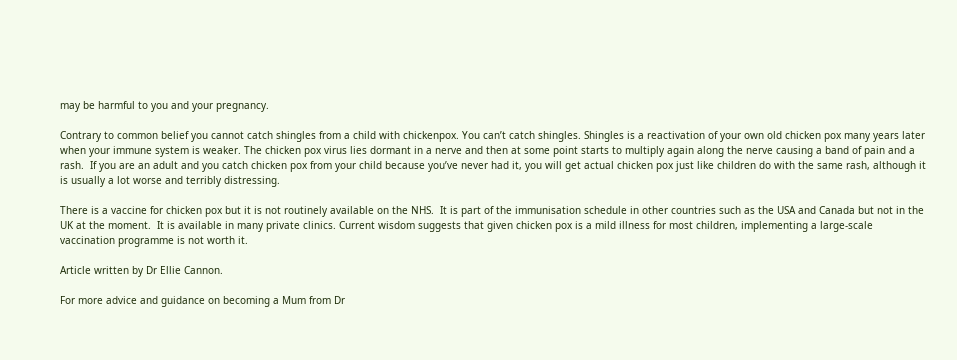may be harmful to you and your pregnancy.

Contrary to common belief you cannot catch shingles from a child with chickenpox. You can’t catch shingles. Shingles is a reactivation of your own old chicken pox many years later when your immune system is weaker. The chicken pox virus lies dormant in a nerve and then at some point starts to multiply again along the nerve causing a band of pain and a rash.  If you are an adult and you catch chicken pox from your child because you’ve never had it, you will get actual chicken pox just like children do with the same rash, although it is usually a lot worse and terribly distressing.

There is a vaccine for chicken pox but it is not routinely available on the NHS.  It is part of the immunisation schedule in other countries such as the USA and Canada but not in the UK at the moment.  It is available in many private clinics. Current wisdom suggests that given chicken pox is a mild illness for most children, implementing a large-scale vaccination programme is not worth it.

Article written by Dr Ellie Cannon.

For more advice and guidance on becoming a Mum from Dr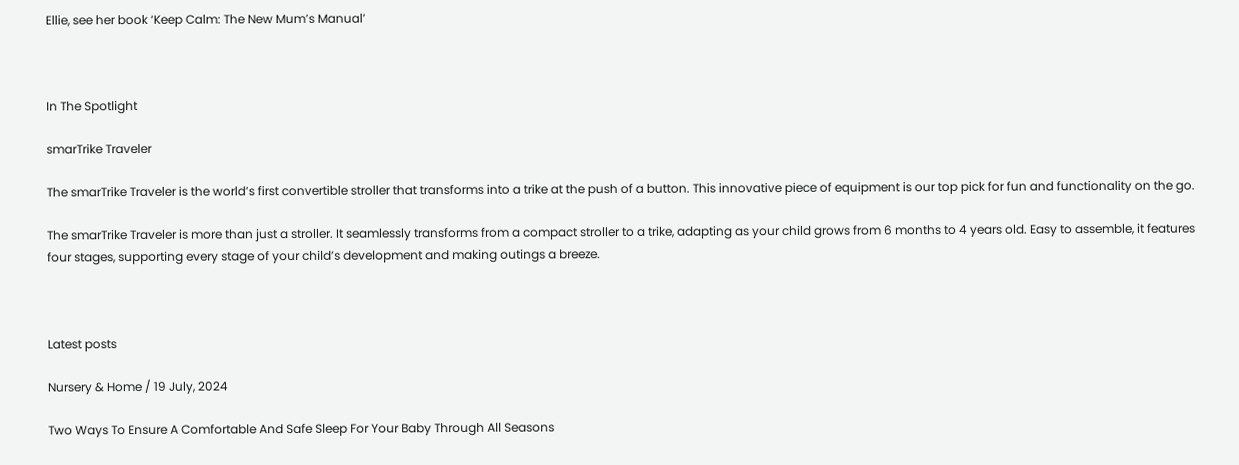Ellie, see her book ‘Keep Calm: The New Mum’s Manual’



In The Spotlight

smarTrike Traveler

The smarTrike Traveler is the world’s first convertible stroller that transforms into a trike at the push of a button. This innovative piece of equipment is our top pick for fun and functionality on the go.

The smarTrike Traveler is more than just a stroller. It seamlessly transforms from a compact stroller to a trike, adapting as your child grows from 6 months to 4 years old. Easy to assemble, it features four stages, supporting every stage of your child’s development and making outings a breeze.



Latest posts

Nursery & Home / 19 July, 2024

Two Ways To Ensure A Comfortable And Safe Sleep For Your Baby Through All Seasons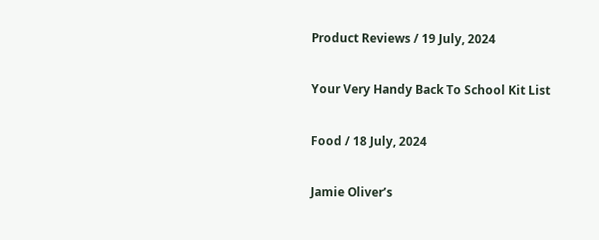Product Reviews / 19 July, 2024

Your Very Handy Back To School Kit List

Food / 18 July, 2024

Jamie Oliver’s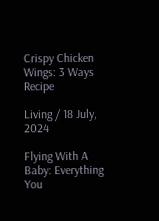Crispy Chicken Wings: 3 Ways Recipe

Living / 18 July, 2024

Flying With A Baby: Everything You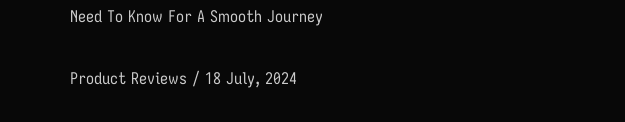Need To Know For A Smooth Journey

Product Reviews / 18 July, 2024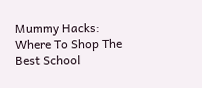Mummy Hacks: Where To Shop The Best School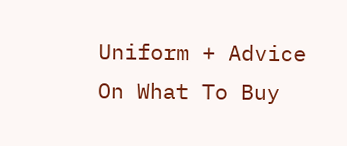Uniform + Advice On What To Buy